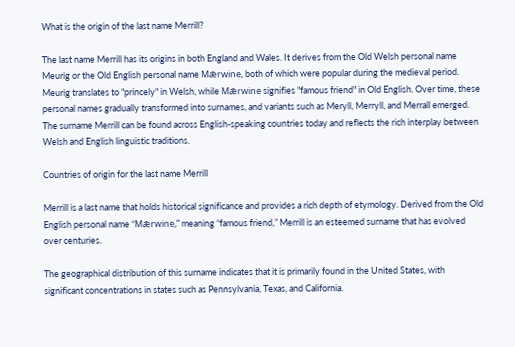What is the origin of the last name Merrill?

The last name Merrill has its origins in both England and Wales. It derives from the Old Welsh personal name Meurig or the Old English personal name Mǣrwine, both of which were popular during the medieval period. Meurig translates to "princely" in Welsh, while Mǣrwine signifies "famous friend" in Old English. Over time, these personal names gradually transformed into surnames, and variants such as Meryll, Merryll, and Merrall emerged. The surname Merrill can be found across English-speaking countries today and reflects the rich interplay between Welsh and English linguistic traditions.

Countries of origin for the last name Merrill

Merrill is a last name that holds historical significance and provides a rich depth of etymology. Derived from the Old English personal name “Mǣrwine,” meaning “famous friend,” Merrill is an esteemed surname that has evolved over centuries.

The geographical distribution of this surname indicates that it is primarily found in the United States, with significant concentrations in states such as Pennsylvania, Texas, and California.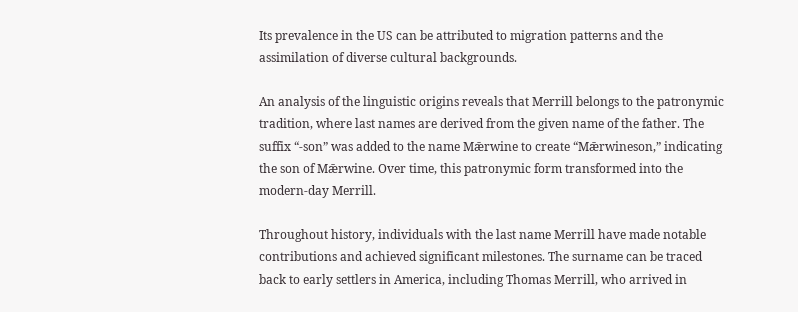Its prevalence in the US can be attributed to migration patterns and the assimilation of diverse cultural backgrounds.

An analysis of the linguistic origins reveals that Merrill belongs to the patronymic tradition, where last names are derived from the given name of the father. The suffix “-son” was added to the name Mǣrwine to create “Mǣrwineson,” indicating the son of Mǣrwine. Over time, this patronymic form transformed into the modern-day Merrill.

Throughout history, individuals with the last name Merrill have made notable contributions and achieved significant milestones. The surname can be traced back to early settlers in America, including Thomas Merrill, who arrived in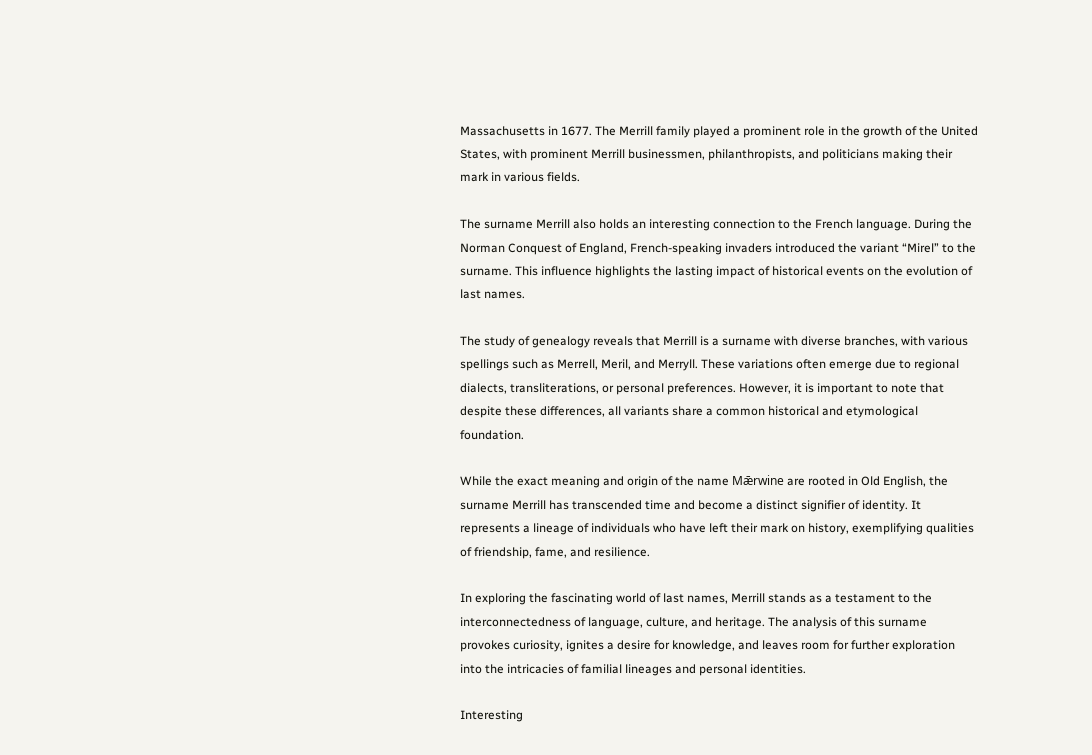Massachusetts in 1677. The Merrill family played a prominent role in the growth of the United States, with prominent Merrill businessmen, philanthropists, and politicians making their mark in various fields.

The surname Merrill also holds an interesting connection to the French language. During the Norman Conquest of England, French-speaking invaders introduced the variant “Mirel” to the surname. This influence highlights the lasting impact of historical events on the evolution of last names.

The study of genealogy reveals that Merrill is a surname with diverse branches, with various spellings such as Merrell, Meril, and Merryll. These variations often emerge due to regional dialects, transliterations, or personal preferences. However, it is important to note that despite these differences, all variants share a common historical and etymological foundation.

While the exact meaning and origin of the name Mǣrwine are rooted in Old English, the surname Merrill has transcended time and become a distinct signifier of identity. It represents a lineage of individuals who have left their mark on history, exemplifying qualities of friendship, fame, and resilience.

In exploring the fascinating world of last names, Merrill stands as a testament to the interconnectedness of language, culture, and heritage. The analysis of this surname provokes curiosity, ignites a desire for knowledge, and leaves room for further exploration into the intricacies of familial lineages and personal identities.

Interesting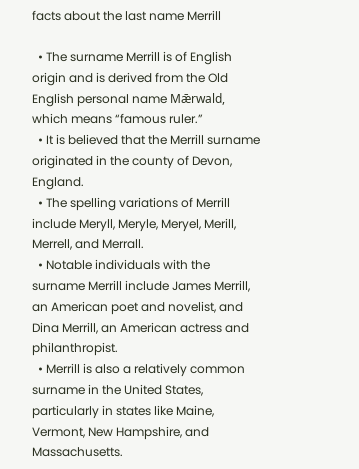facts about the last name Merrill

  • The surname Merrill is of English origin and is derived from the Old English personal name Mǣrwald, which means “famous ruler.”
  • It is believed that the Merrill surname originated in the county of Devon, England.
  • The spelling variations of Merrill include Meryll, Meryle, Meryel, Merill, Merrell, and Merrall.
  • Notable individuals with the surname Merrill include James Merrill, an American poet and novelist, and Dina Merrill, an American actress and philanthropist.
  • Merrill is also a relatively common surname in the United States, particularly in states like Maine, Vermont, New Hampshire, and Massachusetts.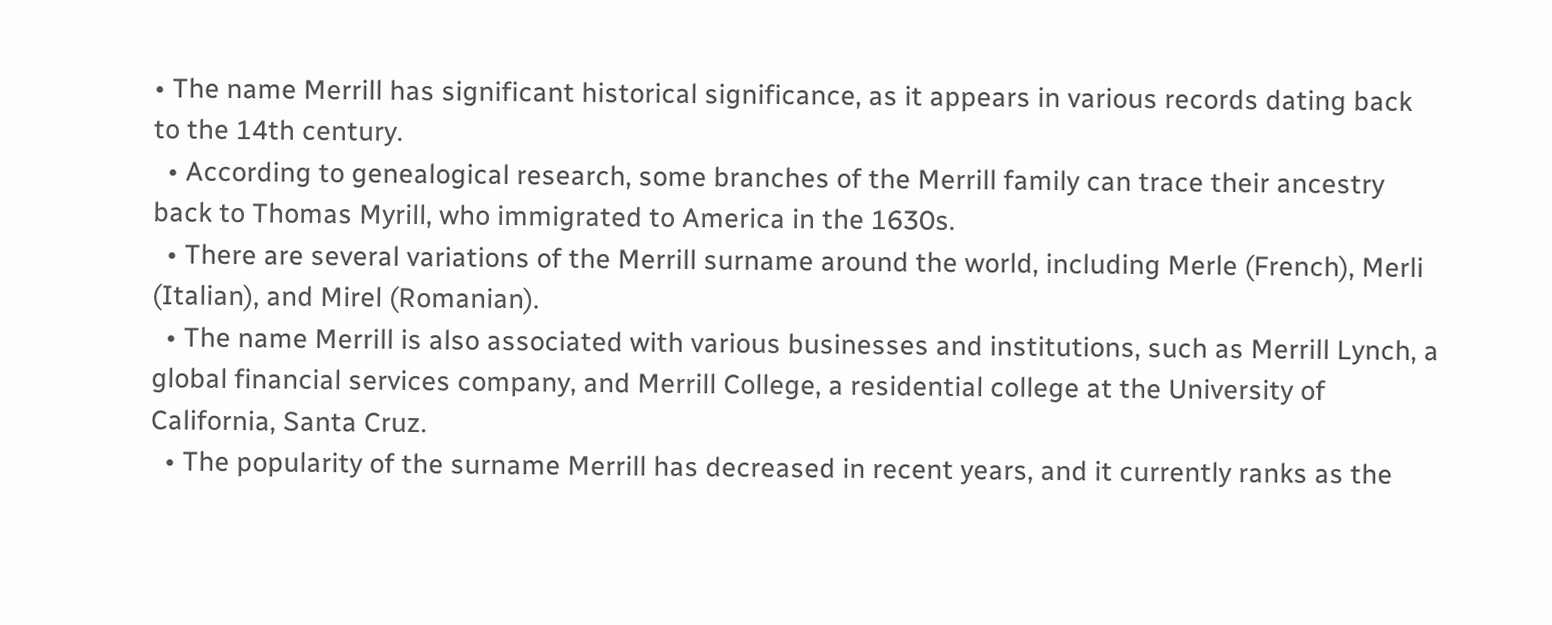• The name Merrill has significant historical significance, as it appears in various records dating back to the 14th century.
  • According to genealogical research, some branches of the Merrill family can trace their ancestry back to Thomas Myrill, who immigrated to America in the 1630s.
  • There are several variations of the Merrill surname around the world, including Merle (French), Merli (Italian), and Mirel (Romanian).
  • The name Merrill is also associated with various businesses and institutions, such as Merrill Lynch, a global financial services company, and Merrill College, a residential college at the University of California, Santa Cruz.
  • The popularity of the surname Merrill has decreased in recent years, and it currently ranks as the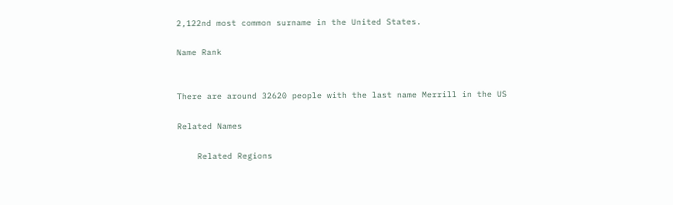2,122nd most common surname in the United States.

Name Rank


There are around 32620 people with the last name Merrill in the US

Related Names

    Related Regions